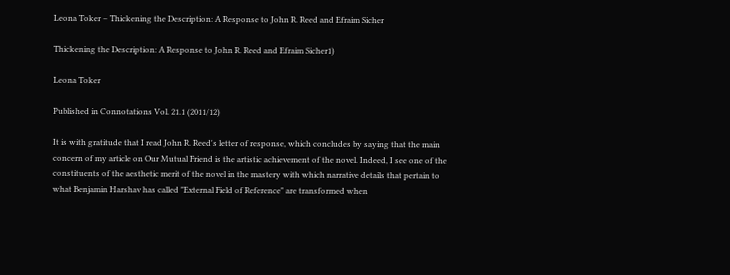Leona Toker – Thickening the Description: A Response to John R. Reed and Efraim Sicher

Thickening the Description: A Response to John R. Reed and Efraim Sicher1)

Leona Toker

Published in Connotations Vol. 21.1 (2011/12)

It is with gratitude that I read John R. Reed's letter of response, which concludes by saying that the main concern of my article on Our Mutual Friend is the artistic achievement of the novel. Indeed, I see one of the constituents of the aesthetic merit of the novel in the mastery with which narrative details that pertain to what Benjamin Harshav has called "External Field of Reference" are transformed when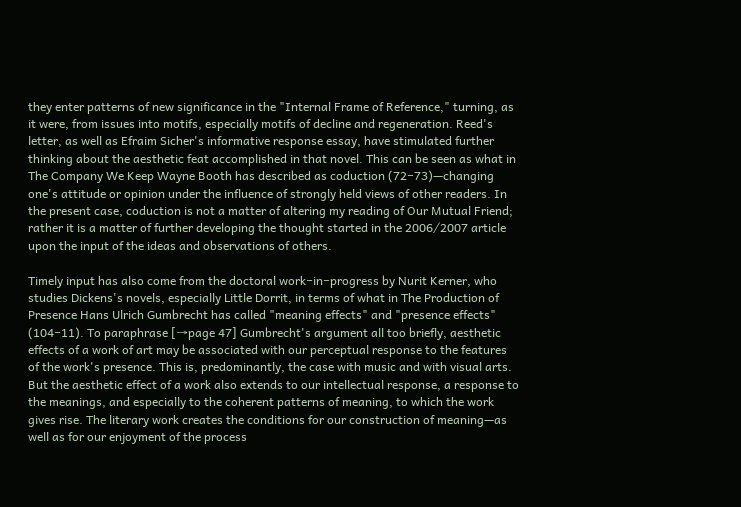they enter patterns of new significance in the "Internal Frame of Reference," turning, as it were, from issues into motifs, especially motifs of decline and regeneration. Reed's letter, as well as Efraim Sicher's informative response essay, have stimulated further thinking about the aesthetic feat accomplished in that novel. This can be seen as what in The Company We Keep Wayne Booth has described as coduction (72−73)—changing one's attitude or opinion under the influence of strongly held views of other readers. In the present case, coduction is not a matter of altering my reading of Our Mutual Friend; rather it is a matter of further developing the thought started in the 2006⁄2007 article upon the input of the ideas and observations of others.

Timely input has also come from the doctoral work−in−progress by Nurit Kerner, who studies Dickens's novels, especially Little Dorrit, in terms of what in The Production of Presence Hans Ulrich Gumbrecht has called "meaning effects" and "presence effects" (104−11). To paraphrase [→page 47] Gumbrecht's argument all too briefly, aesthetic effects of a work of art may be associated with our perceptual response to the features of the work's presence. This is, predominantly, the case with music and with visual arts. But the aesthetic effect of a work also extends to our intellectual response, a response to the meanings, and especially to the coherent patterns of meaning, to which the work gives rise. The literary work creates the conditions for our construction of meaning—as well as for our enjoyment of the process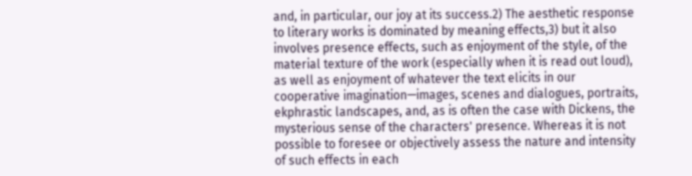and, in particular, our joy at its success.2) The aesthetic response to literary works is dominated by meaning effects,3) but it also involves presence effects, such as enjoyment of the style, of the material texture of the work (especially when it is read out loud), as well as enjoyment of whatever the text elicits in our cooperative imagination—images, scenes and dialogues, portraits, ekphrastic landscapes, and, as is often the case with Dickens, the mysterious sense of the characters' presence. Whereas it is not possible to foresee or objectively assess the nature and intensity of such effects in each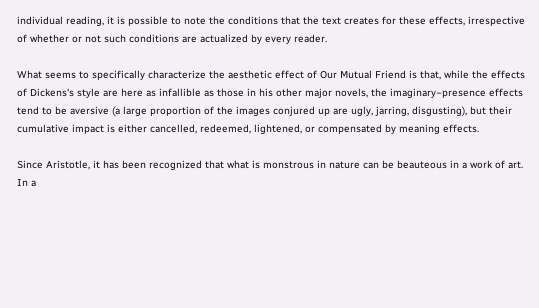individual reading, it is possible to note the conditions that the text creates for these effects, irrespective of whether or not such conditions are actualized by every reader.

What seems to specifically characterize the aesthetic effect of Our Mutual Friend is that, while the effects of Dickens's style are here as infallible as those in his other major novels, the imaginary−presence effects tend to be aversive (a large proportion of the images conjured up are ugly, jarring, disgusting), but their cumulative impact is either cancelled, redeemed, lightened, or compensated by meaning effects.

Since Aristotle, it has been recognized that what is monstrous in nature can be beauteous in a work of art. In a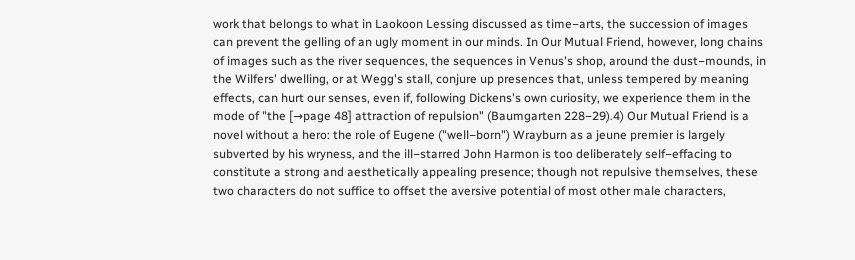work that belongs to what in Laokoon Lessing discussed as time−arts, the succession of images can prevent the gelling of an ugly moment in our minds. In Our Mutual Friend, however, long chains of images such as the river sequences, the sequences in Venus's shop, around the dust−mounds, in the Wilfers' dwelling, or at Wegg's stall, conjure up presences that, unless tempered by meaning effects, can hurt our senses, even if, following Dickens's own curiosity, we experience them in the mode of "the [→page 48] attraction of repulsion" (Baumgarten 228−29).4) Our Mutual Friend is a novel without a hero: the role of Eugene ("well−born") Wrayburn as a jeune premier is largely subverted by his wryness, and the ill−starred John Harmon is too deliberately self−effacing to constitute a strong and aesthetically appealing presence; though not repulsive themselves, these two characters do not suffice to offset the aversive potential of most other male characters,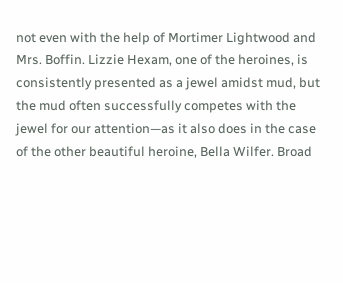not even with the help of Mortimer Lightwood and Mrs. Boffin. Lizzie Hexam, one of the heroines, is consistently presented as a jewel amidst mud, but the mud often successfully competes with the jewel for our attention—as it also does in the case of the other beautiful heroine, Bella Wilfer. Broad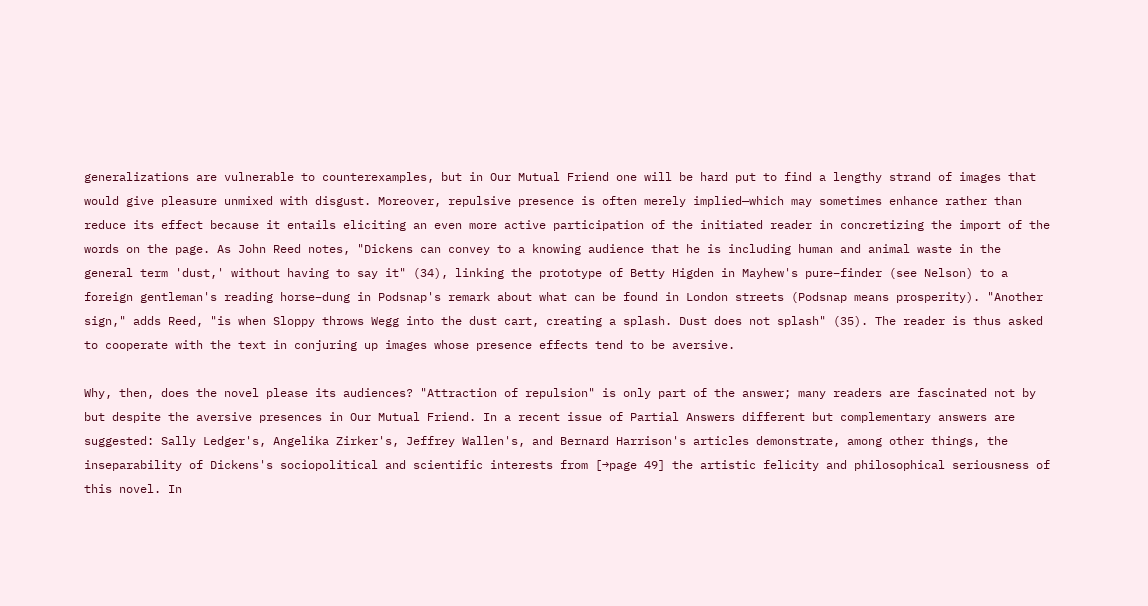generalizations are vulnerable to counterexamples, but in Our Mutual Friend one will be hard put to find a lengthy strand of images that would give pleasure unmixed with disgust. Moreover, repulsive presence is often merely implied—which may sometimes enhance rather than reduce its effect because it entails eliciting an even more active participation of the initiated reader in concretizing the import of the words on the page. As John Reed notes, "Dickens can convey to a knowing audience that he is including human and animal waste in the general term 'dust,' without having to say it" (34), linking the prototype of Betty Higden in Mayhew's pure−finder (see Nelson) to a foreign gentleman's reading horse−dung in Podsnap's remark about what can be found in London streets (Podsnap means prosperity). "Another sign," adds Reed, "is when Sloppy throws Wegg into the dust cart, creating a splash. Dust does not splash" (35). The reader is thus asked to cooperate with the text in conjuring up images whose presence effects tend to be aversive.

Why, then, does the novel please its audiences? "Attraction of repulsion" is only part of the answer; many readers are fascinated not by but despite the aversive presences in Our Mutual Friend. In a recent issue of Partial Answers different but complementary answers are suggested: Sally Ledger's, Angelika Zirker's, Jeffrey Wallen's, and Bernard Harrison's articles demonstrate, among other things, the inseparability of Dickens's sociopolitical and scientific interests from [→page 49] the artistic felicity and philosophical seriousness of this novel. In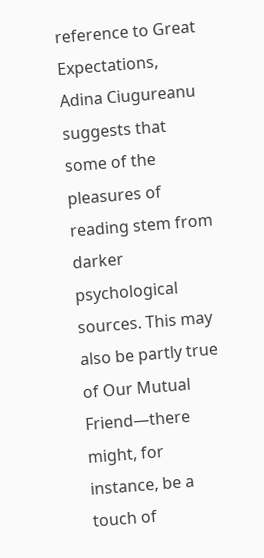reference to Great Expectations, Adina Ciugureanu suggests that some of the pleasures of reading stem from darker psychological sources. This may also be partly true of Our Mutual Friend—there might, for instance, be a touch of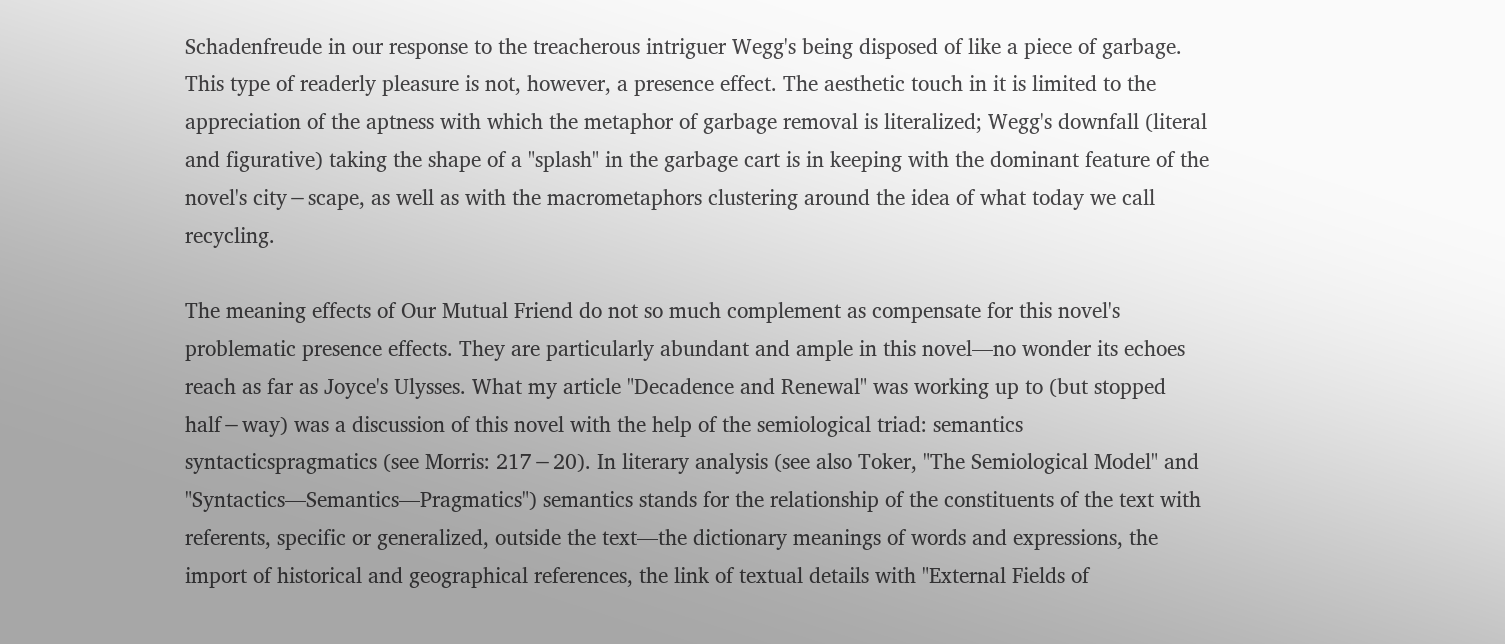Schadenfreude in our response to the treacherous intriguer Wegg's being disposed of like a piece of garbage. This type of readerly pleasure is not, however, a presence effect. The aesthetic touch in it is limited to the appreciation of the aptness with which the metaphor of garbage removal is literalized; Wegg's downfall (literal and figurative) taking the shape of a "splash" in the garbage cart is in keeping with the dominant feature of the novel's city−scape, as well as with the macrometaphors clustering around the idea of what today we call recycling.

The meaning effects of Our Mutual Friend do not so much complement as compensate for this novel's problematic presence effects. They are particularly abundant and ample in this novel—no wonder its echoes reach as far as Joyce's Ulysses. What my article "Decadence and Renewal" was working up to (but stopped half−way) was a discussion of this novel with the help of the semiological triad: semantics syntacticspragmatics (see Morris: 217−20). In literary analysis (see also Toker, "The Semiological Model" and "Syntactics—Semantics—Pragmatics") semantics stands for the relationship of the constituents of the text with referents, specific or generalized, outside the text—the dictionary meanings of words and expressions, the import of historical and geographical references, the link of textual details with "External Fields of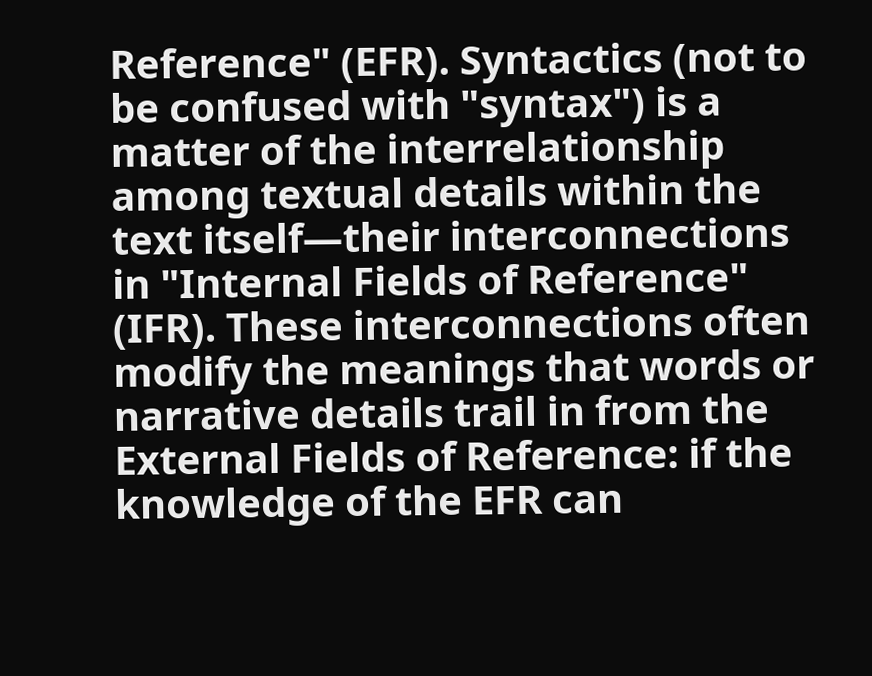Reference" (EFR). Syntactics (not to be confused with "syntax") is a matter of the interrelationship among textual details within the text itself—their interconnections in "Internal Fields of Reference" (IFR). These interconnections often modify the meanings that words or narrative details trail in from the External Fields of Reference: if the knowledge of the EFR can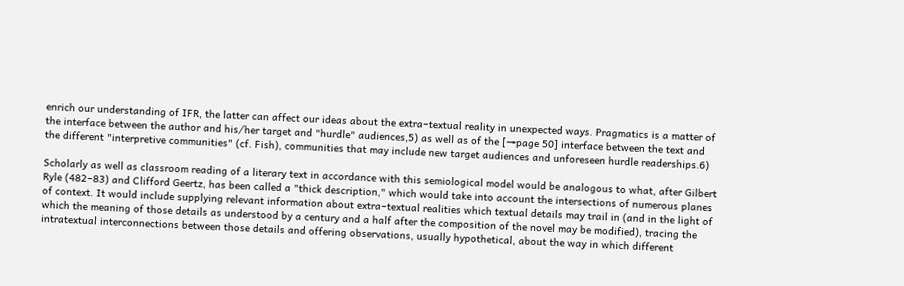enrich our understanding of IFR, the latter can affect our ideas about the extra−textual reality in unexpected ways. Pragmatics is a matter of the interface between the author and his⁄her target and "hurdle" audiences,5) as well as of the [→page 50] interface between the text and the different "interpretive communities" (cf. Fish), communities that may include new target audiences and unforeseen hurdle readerships.6)

Scholarly as well as classroom reading of a literary text in accordance with this semiological model would be analogous to what, after Gilbert Ryle (482−83) and Clifford Geertz, has been called a "thick description," which would take into account the intersections of numerous planes of context. It would include supplying relevant information about extra−textual realities which textual details may trail in (and in the light of which the meaning of those details as understood by a century and a half after the composition of the novel may be modified), tracing the intratextual interconnections between those details and offering observations, usually hypothetical, about the way in which different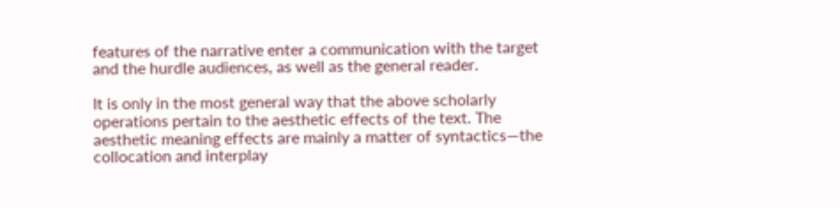features of the narrative enter a communication with the target and the hurdle audiences, as well as the general reader.

It is only in the most general way that the above scholarly operations pertain to the aesthetic effects of the text. The aesthetic meaning effects are mainly a matter of syntactics—the collocation and interplay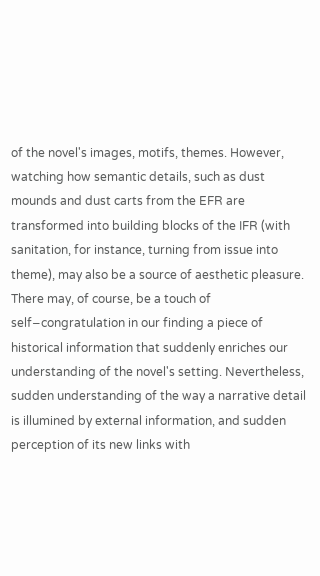of the novel's images, motifs, themes. However, watching how semantic details, such as dust mounds and dust carts from the EFR are transformed into building blocks of the IFR (with sanitation, for instance, turning from issue into theme), may also be a source of aesthetic pleasure. There may, of course, be a touch of self−congratulation in our finding a piece of historical information that suddenly enriches our understanding of the novel's setting. Nevertheless, sudden understanding of the way a narrative detail is illumined by external information, and sudden perception of its new links with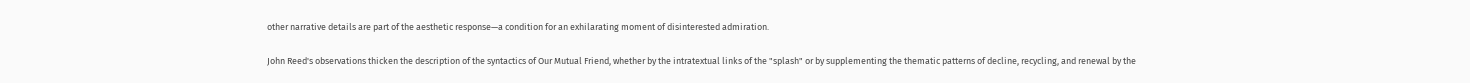other narrative details are part of the aesthetic response—a condition for an exhilarating moment of disinterested admiration.

John Reed's observations thicken the description of the syntactics of Our Mutual Friend, whether by the intratextual links of the "splash" or by supplementing the thematic patterns of decline, recycling, and renewal by the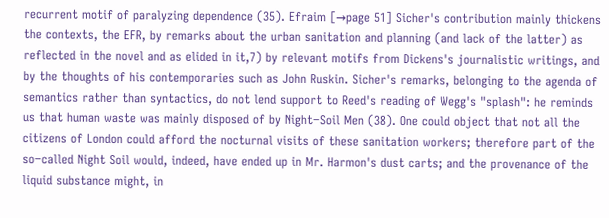recurrent motif of paralyzing dependence (35). Efraim [→page 51] Sicher's contribution mainly thickens the contexts, the EFR, by remarks about the urban sanitation and planning (and lack of the latter) as reflected in the novel and as elided in it,7) by relevant motifs from Dickens's journalistic writings, and by the thoughts of his contemporaries such as John Ruskin. Sicher's remarks, belonging to the agenda of semantics rather than syntactics, do not lend support to Reed's reading of Wegg's "splash": he reminds us that human waste was mainly disposed of by Night−Soil Men (38). One could object that not all the citizens of London could afford the nocturnal visits of these sanitation workers; therefore part of the so−called Night Soil would, indeed, have ended up in Mr. Harmon's dust carts; and the provenance of the liquid substance might, in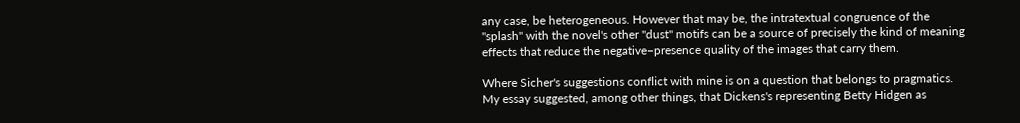any case, be heterogeneous. However that may be, the intratextual congruence of the "splash" with the novel's other "dust" motifs can be a source of precisely the kind of meaning effects that reduce the negative−presence quality of the images that carry them.

Where Sicher's suggestions conflict with mine is on a question that belongs to pragmatics. My essay suggested, among other things, that Dickens's representing Betty Hidgen as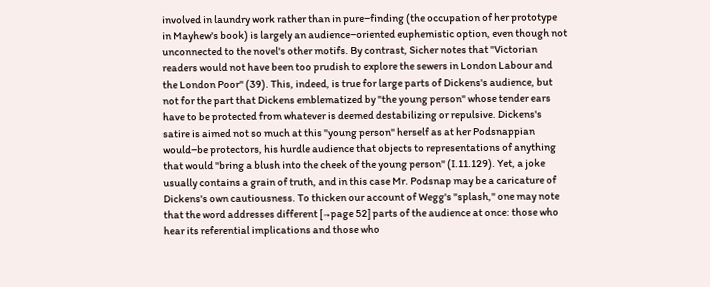involved in laundry work rather than in pure−finding (the occupation of her prototype in Mayhew's book) is largely an audience−oriented euphemistic option, even though not unconnected to the novel's other motifs. By contrast, Sicher notes that "Victorian readers would not have been too prudish to explore the sewers in London Labour and the London Poor" (39). This, indeed, is true for large parts of Dickens's audience, but not for the part that Dickens emblematized by "the young person" whose tender ears have to be protected from whatever is deemed destabilizing or repulsive. Dickens's satire is aimed not so much at this "young person" herself as at her Podsnappian would−be protectors, his hurdle audience that objects to representations of anything that would "bring a blush into the cheek of the young person" (I.11.129). Yet, a joke usually contains a grain of truth, and in this case Mr. Podsnap may be a caricature of Dickens's own cautiousness. To thicken our account of Wegg's "splash," one may note that the word addresses different [→page 52] parts of the audience at once: those who hear its referential implications and those who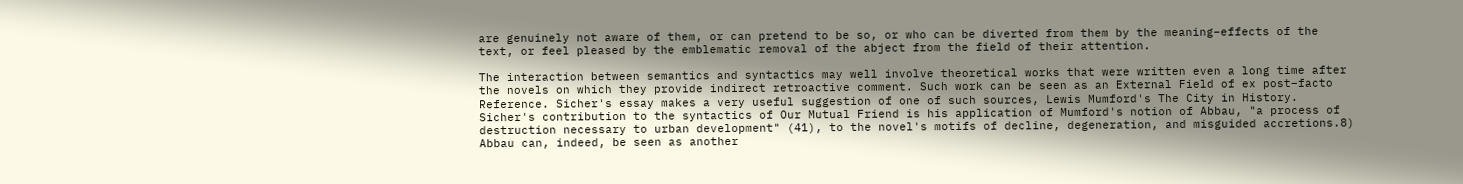are genuinely not aware of them, or can pretend to be so, or who can be diverted from them by the meaning−effects of the text, or feel pleased by the emblematic removal of the abject from the field of their attention.

The interaction between semantics and syntactics may well involve theoretical works that were written even a long time after the novels on which they provide indirect retroactive comment. Such work can be seen as an External Field of ex post−facto Reference. Sicher's essay makes a very useful suggestion of one of such sources, Lewis Mumford's The City in History. Sicher's contribution to the syntactics of Our Mutual Friend is his application of Mumford's notion of Abbau, "a process of destruction necessary to urban development" (41), to the novel's motifs of decline, degeneration, and misguided accretions.8) Abbau can, indeed, be seen as another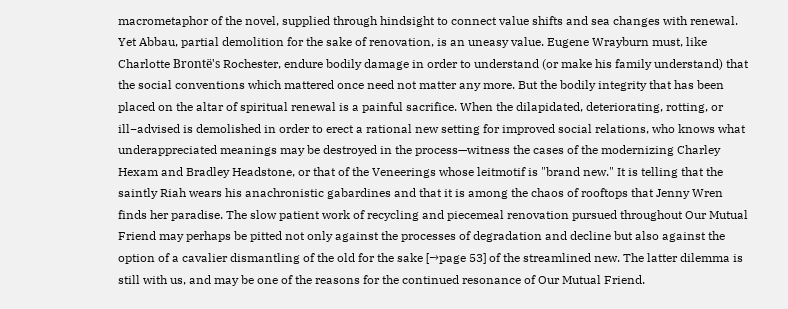macrometaphor of the novel, supplied through hindsight to connect value shifts and sea changes with renewal. Yet Abbau, partial demolition for the sake of renovation, is an uneasy value. Eugene Wrayburn must, like Charlotte Brontë's Rochester, endure bodily damage in order to understand (or make his family understand) that the social conventions which mattered once need not matter any more. But the bodily integrity that has been placed on the altar of spiritual renewal is a painful sacrifice. When the dilapidated, deteriorating, rotting, or ill−advised is demolished in order to erect a rational new setting for improved social relations, who knows what underappreciated meanings may be destroyed in the process—witness the cases of the modernizing Charley Hexam and Bradley Headstone, or that of the Veneerings whose leitmotif is "brand new." It is telling that the saintly Riah wears his anachronistic gabardines and that it is among the chaos of rooftops that Jenny Wren finds her paradise. The slow patient work of recycling and piecemeal renovation pursued throughout Our Mutual Friend may perhaps be pitted not only against the processes of degradation and decline but also against the option of a cavalier dismantling of the old for the sake [→page 53] of the streamlined new. The latter dilemma is still with us, and may be one of the reasons for the continued resonance of Our Mutual Friend.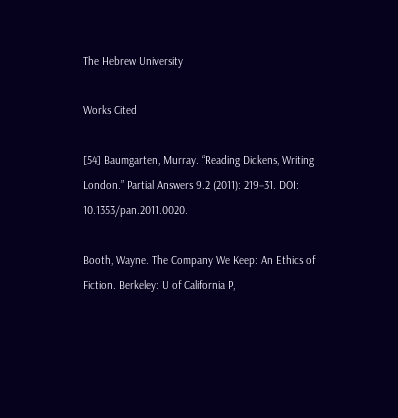The Hebrew University

Works Cited

[54] Baumgarten, Murray. “Reading Dickens, Writing London.” Partial Answers 9.2 (2011): 219−31. DOI: 10.1353/pan.2011.0020.

Booth, Wayne. The Company We Keep: An Ethics of Fiction. Berkeley: U of California P,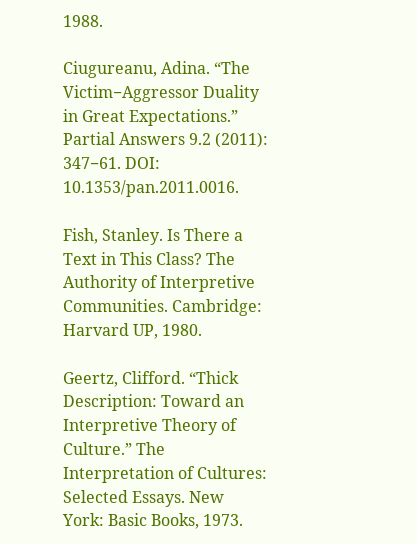1988.

Ciugureanu, Adina. “The Victim−Aggressor Duality in Great Expectations.” Partial Answers 9.2 (2011): 347−61. DOI: 10.1353/pan.2011.0016.

Fish, Stanley. Is There a Text in This Class? The Authority of Interpretive Communities. Cambridge: Harvard UP, 1980.

Geertz, Clifford. “Thick Description: Toward an Interpretive Theory of Culture.” The Interpretation of Cultures: Selected Essays. New York: Basic Books, 1973.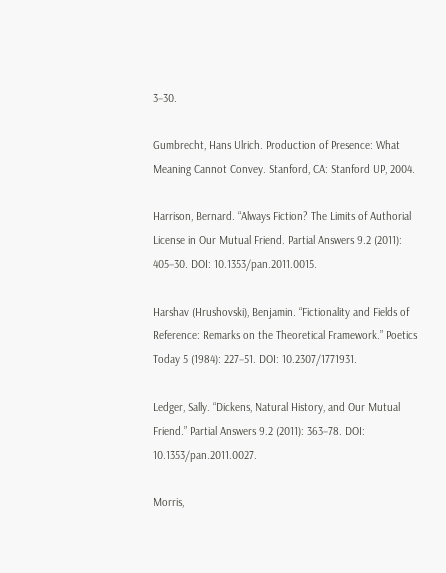3−30.

Gumbrecht, Hans Ulrich. Production of Presence: What Meaning Cannot Convey. Stanford, CA: Stanford UP, 2004.

Harrison, Bernard. “Always Fiction? The Limits of Authorial License in Our Mutual Friend. Partial Answers 9.2 (2011): 405−30. DOI: 10.1353/pan.2011.0015.

Harshav (Hrushovski), Benjamin. “Fictionality and Fields of Reference: Remarks on the Theoretical Framework.” Poetics Today 5 (1984): 227−51. DOI: 10.2307/1771931.

Ledger, Sally. “Dickens, Natural History, and Our Mutual Friend.” Partial Answers 9.2 (2011): 363−78. DOI: 10.1353/pan.2011.0027.

Morris,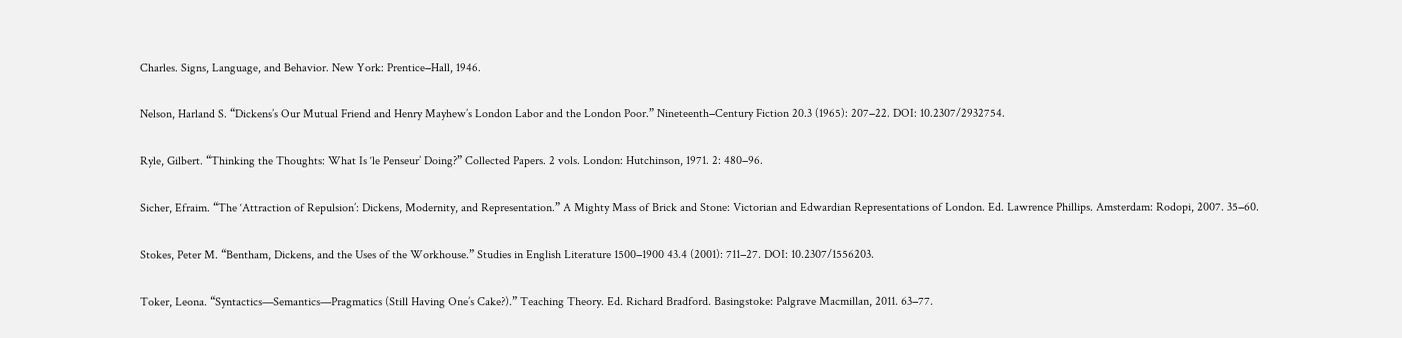Charles. Signs, Language, and Behavior. New York: Prentice−Hall, 1946.

Nelson, Harland S. “Dickens’s Our Mutual Friend and Henry Mayhew’s London Labor and the London Poor.” Nineteenth−Century Fiction 20.3 (1965): 207−22. DOI: 10.2307/2932754.

Ryle, Gilbert. “Thinking the Thoughts: What Is ‘le Penseur’ Doing?” Collected Papers. 2 vols. London: Hutchinson, 1971. 2: 480−96.

Sicher, Efraim. “The ‘Attraction of Repulsion’: Dickens, Modernity, and Representation.” A Mighty Mass of Brick and Stone: Victorian and Edwardian Representations of London. Ed. Lawrence Phillips. Amsterdam: Rodopi, 2007. 35−60.

Stokes, Peter M. “Bentham, Dickens, and the Uses of the Workhouse.” Studies in English Literature 1500−1900 43.4 (2001): 711−27. DOI: 10.2307/1556203.

Toker, Leona. “Syntactics—Semantics—Pragmatics (Still Having One’s Cake?).” Teaching Theory. Ed. Richard Bradford. Basingstoke: Palgrave Macmillan, 2011. 63−77.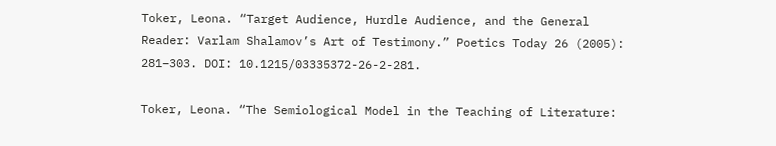Toker, Leona. “Target Audience, Hurdle Audience, and the General Reader: Varlam Shalamov’s Art of Testimony.” Poetics Today 26 (2005): 281−303. DOI: 10.1215/03335372-26-2-281.

Toker, Leona. “The Semiological Model in the Teaching of Literature: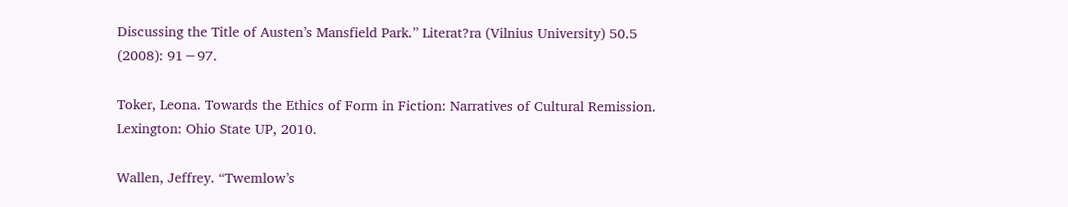Discussing the Title of Austen’s Mansfield Park.” Literat?ra (Vilnius University) 50.5 (2008): 91−97.

Toker, Leona. Towards the Ethics of Form in Fiction: Narratives of Cultural Remission. Lexington: Ohio State UP, 2010.

Wallen, Jeffrey. “Twemlow’s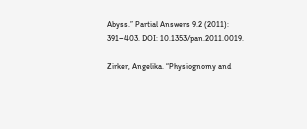Abyss.” Partial Answers 9.2 (2011): 391−403. DOI: 10.1353/pan.2011.0019.

Zirker, Angelika. “Physiognomy and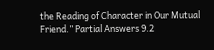the Reading of Character in Our Mutual Friend.” Partial Answers 9.2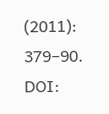(2011): 379−90. DOI: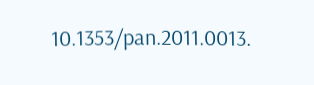10.1353/pan.2011.0013.